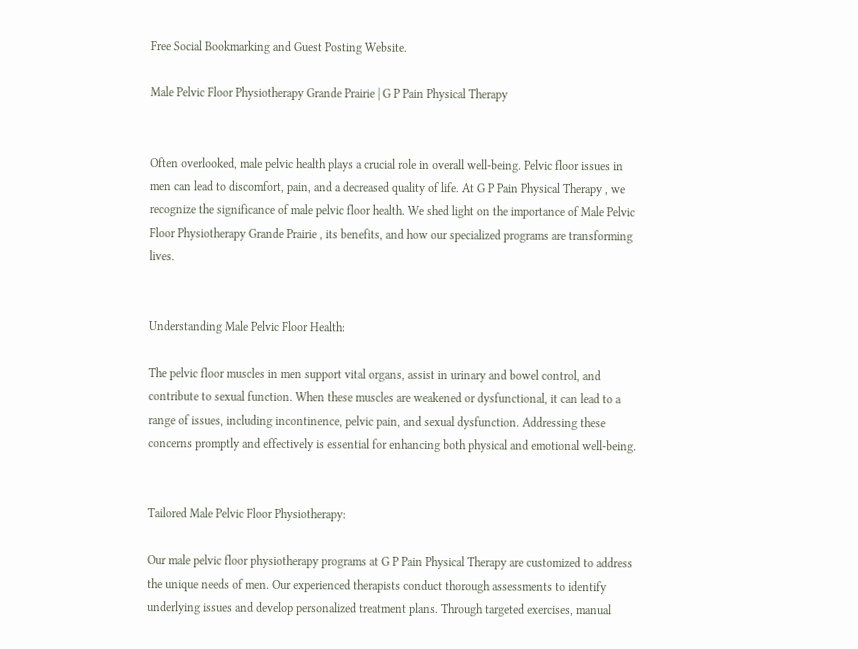Free Social Bookmarking and Guest Posting Website.

Male Pelvic Floor Physiotherapy Grande Prairie | G P Pain Physical Therapy


Often overlooked, male pelvic health plays a crucial role in overall well-being. Pelvic floor issues in men can lead to discomfort, pain, and a decreased quality of life. At G P Pain Physical Therapy , we recognize the significance of male pelvic floor health. We shed light on the importance of Male Pelvic Floor Physiotherapy Grande Prairie , its benefits, and how our specialized programs are transforming lives.


Understanding Male Pelvic Floor Health:

The pelvic floor muscles in men support vital organs, assist in urinary and bowel control, and contribute to sexual function. When these muscles are weakened or dysfunctional, it can lead to a range of issues, including incontinence, pelvic pain, and sexual dysfunction. Addressing these concerns promptly and effectively is essential for enhancing both physical and emotional well-being.


Tailored Male Pelvic Floor Physiotherapy:

Our male pelvic floor physiotherapy programs at G P Pain Physical Therapy are customized to address the unique needs of men. Our experienced therapists conduct thorough assessments to identify underlying issues and develop personalized treatment plans. Through targeted exercises, manual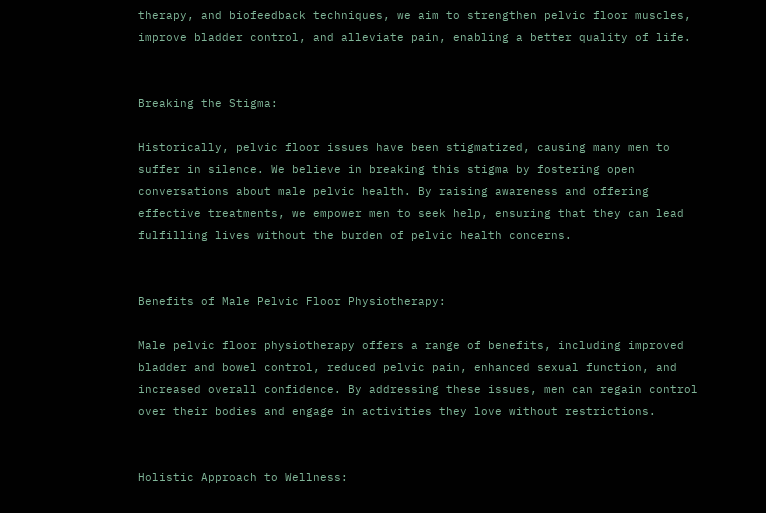therapy, and biofeedback techniques, we aim to strengthen pelvic floor muscles, improve bladder control, and alleviate pain, enabling a better quality of life.


Breaking the Stigma:

Historically, pelvic floor issues have been stigmatized, causing many men to suffer in silence. We believe in breaking this stigma by fostering open conversations about male pelvic health. By raising awareness and offering effective treatments, we empower men to seek help, ensuring that they can lead fulfilling lives without the burden of pelvic health concerns.


Benefits of Male Pelvic Floor Physiotherapy:

Male pelvic floor physiotherapy offers a range of benefits, including improved bladder and bowel control, reduced pelvic pain, enhanced sexual function, and increased overall confidence. By addressing these issues, men can regain control over their bodies and engage in activities they love without restrictions.


Holistic Approach to Wellness: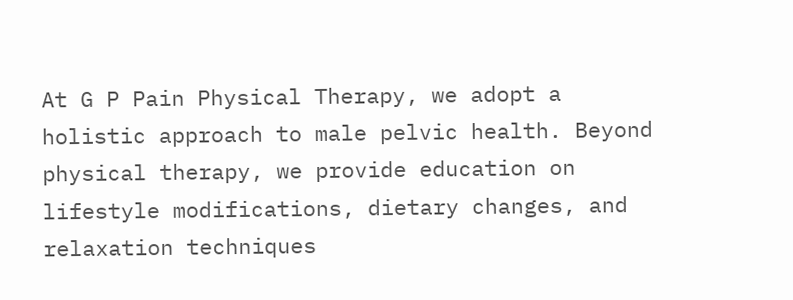At G P Pain Physical Therapy, we adopt a holistic approach to male pelvic health. Beyond physical therapy, we provide education on lifestyle modifications, dietary changes, and relaxation techniques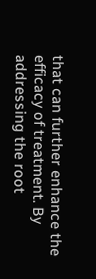that can further enhance the efficacy of treatment. By addressing the root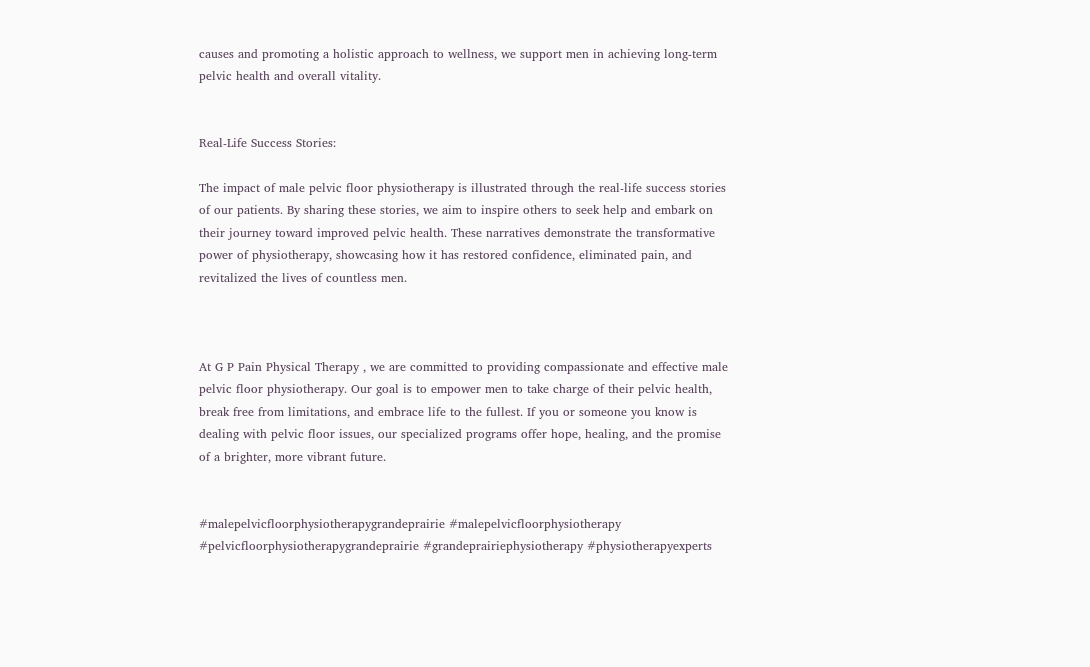causes and promoting a holistic approach to wellness, we support men in achieving long-term pelvic health and overall vitality.


Real-Life Success Stories:

The impact of male pelvic floor physiotherapy is illustrated through the real-life success stories of our patients. By sharing these stories, we aim to inspire others to seek help and embark on their journey toward improved pelvic health. These narratives demonstrate the transformative power of physiotherapy, showcasing how it has restored confidence, eliminated pain, and revitalized the lives of countless men.



At G P Pain Physical Therapy , we are committed to providing compassionate and effective male pelvic floor physiotherapy. Our goal is to empower men to take charge of their pelvic health, break free from limitations, and embrace life to the fullest. If you or someone you know is dealing with pelvic floor issues, our specialized programs offer hope, healing, and the promise of a brighter, more vibrant future.


#malepelvicfloorphysiotherapygrandeprairie #malepelvicfloorphysiotherapy #pelvicfloorphysiotherapygrandeprairie #grandeprairiephysiotherapy #physiotherapyexperts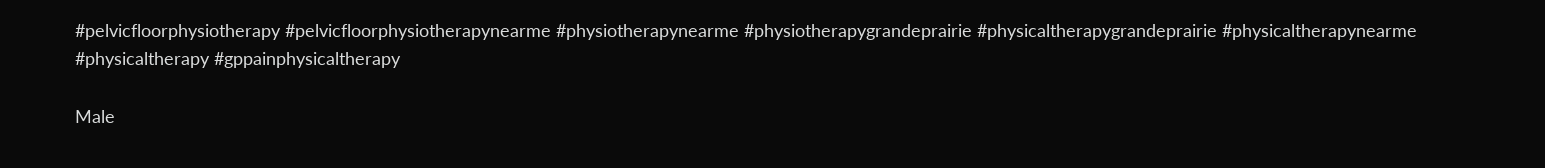#pelvicfloorphysiotherapy #pelvicfloorphysiotherapynearme #physiotherapynearme #physiotherapygrandeprairie #physicaltherapygrandeprairie #physicaltherapynearme  #physicaltherapy #gppainphysicaltherapy

Male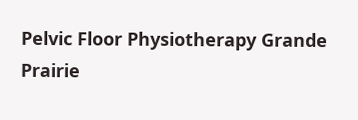Pelvic Floor Physiotherapy Grande Prairie